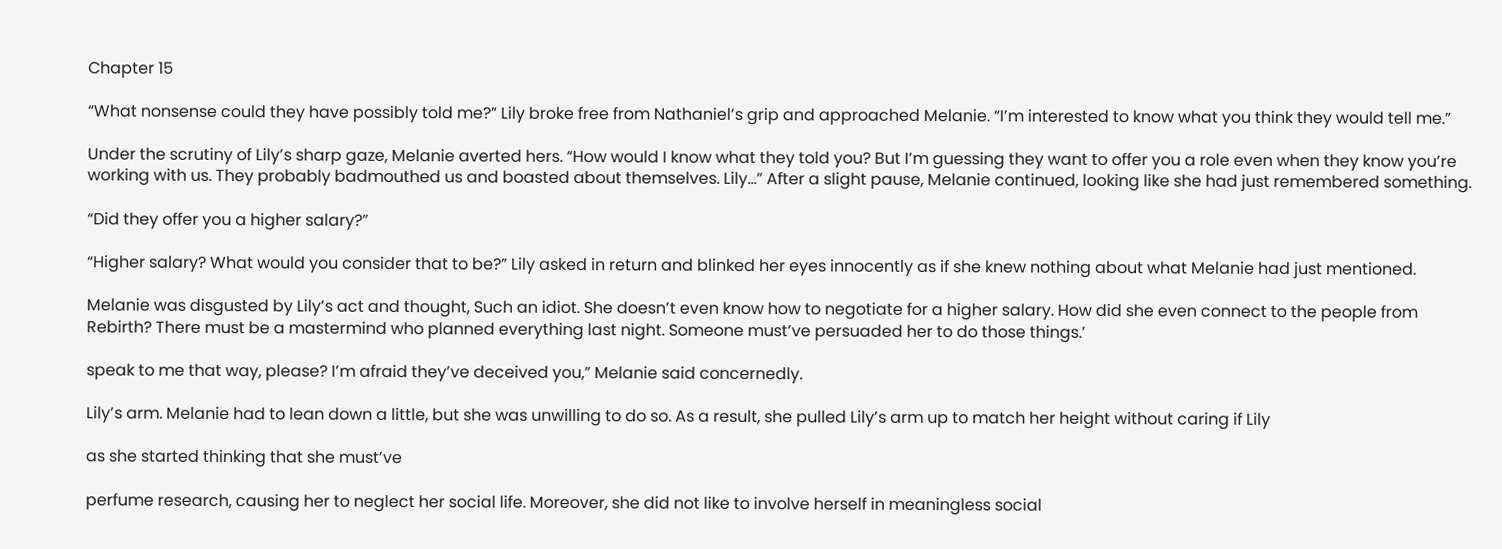Chapter 15

“What nonsense could they have possibly told me?” Lily broke free from Nathaniel’s grip and approached Melanie. “I’m interested to know what you think they would tell me.”

Under the scrutiny of Lily’s sharp gaze, Melanie averted hers. “How would I know what they told you? But I’m guessing they want to offer you a role even when they know you’re working with us. They probably badmouthed us and boasted about themselves. Lily…” After a slight pause, Melanie continued, looking like she had just remembered something.

“Did they offer you a higher salary?”

“Higher salary? What would you consider that to be?” Lily asked in return and blinked her eyes innocently as if she knew nothing about what Melanie had just mentioned.

Melanie was disgusted by Lily’s act and thought, Such an idiot. She doesn’t even know how to negotiate for a higher salary. How did she even connect to the people from Rebirth? There must be a mastermind who planned everything last night. Someone must’ve persuaded her to do those things.’

speak to me that way, please? I’m afraid they’ve deceived you,” Melanie said concernedly.

Lily’s arm. Melanie had to lean down a little, but she was unwilling to do so. As a result, she pulled Lily’s arm up to match her height without caring if Lily

as she started thinking that she must’ve

perfume research, causing her to neglect her social life. Moreover, she did not like to involve herself in meaningless social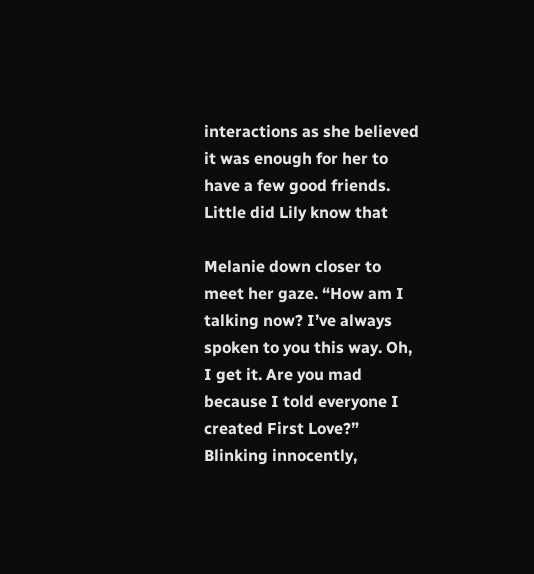interactions as she believed it was enough for her to have a few good friends. Little did Lily know that

Melanie down closer to meet her gaze. “How am I talking now? I’ve always spoken to you this way. Oh, I get it. Are you mad because I told everyone I created First Love?” Blinking innocently,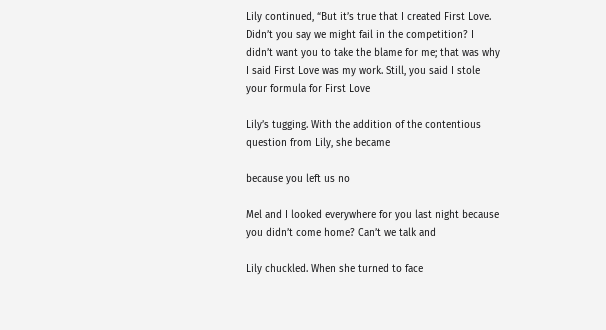Lily continued, “But it’s true that I created First Love. Didn’t you say we might fail in the competition? I didn’t want you to take the blame for me; that was why I said First Love was my work. Still, you said I stole your formula for First Love

Lily’s tugging. With the addition of the contentious question from Lily, she became

because you left us no

Mel and I looked everywhere for you last night because you didn’t come home? Can’t we talk and

Lily chuckled. When she turned to face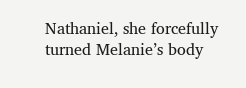Nathaniel, she forcefully turned Melanie’s body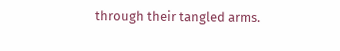through their tangled arms.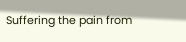Suffering the pain from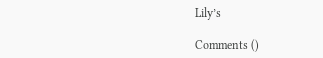Lily’s

Comments ()